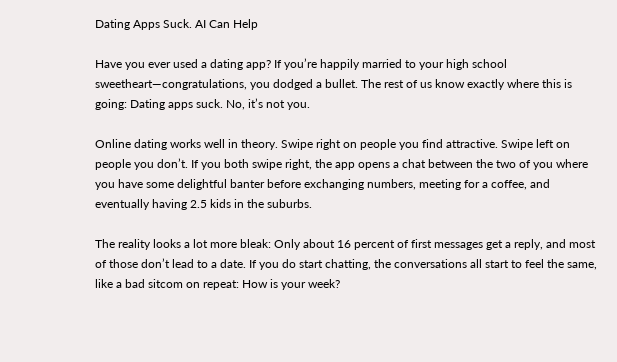Dating Apps Suck. AI Can Help

Have you ever used a dating app? If you’re happily married to your high school sweetheart—congratulations, you dodged a bullet. The rest of us know exactly where this is going: Dating apps suck. No, it’s not you.

Online dating works well in theory. Swipe right on people you find attractive. Swipe left on people you don’t. If you both swipe right, the app opens a chat between the two of you where you have some delightful banter before exchanging numbers, meeting for a coffee, and eventually having 2.5 kids in the suburbs.

The reality looks a lot more bleak: Only about 16 percent of first messages get a reply, and most of those don’t lead to a date. If you do start chatting, the conversations all start to feel the same, like a bad sitcom on repeat: How is your week?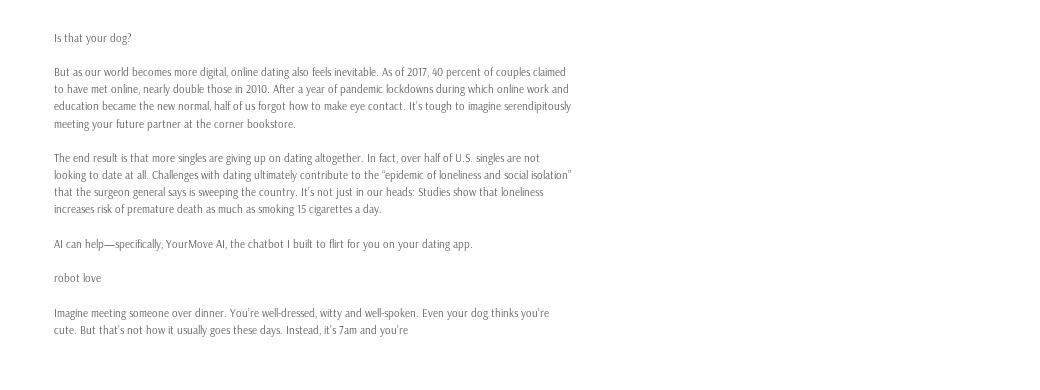Is that your dog?

But as our world becomes more digital, online dating also feels inevitable. As of 2017, 40 percent of couples claimed to have met online, nearly double those in 2010. After a year of pandemic lockdowns during which online work and education became the new normal, half of us forgot how to make eye contact. It’s tough to imagine serendipitously meeting your future partner at the corner bookstore.

The end result is that more singles are giving up on dating altogether. In fact, over half of U.S. singles are not looking to date at all. Challenges with dating ultimately contribute to the “epidemic of loneliness and social isolation” that the surgeon general says is sweeping the country. It’s not just in our heads: Studies show that loneliness increases risk of premature death as much as smoking 15 cigarettes a day.

AI can help—specifically, YourMove AI, the chatbot I built to flirt for you on your dating app.

robot love

Imagine meeting someone over dinner. You’re well-dressed, witty and well-spoken. Even your dog thinks you’re cute. But that’s not how it usually goes these days. Instead, it’s 7am and you’re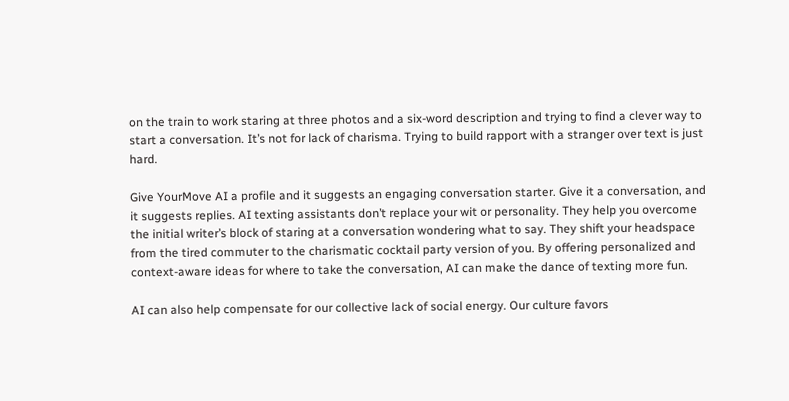on the train to work staring at three photos and a six-word description and trying to find a clever way to start a conversation. It’s not for lack of charisma. Trying to build rapport with a stranger over text is just hard.

Give YourMove AI a profile and it suggests an engaging conversation starter. Give it a conversation, and it suggests replies. AI texting assistants don’t replace your wit or personality. They help you overcome the initial writer’s block of staring at a conversation wondering what to say. They shift your headspace from the tired commuter to the charismatic cocktail party version of you. By offering personalized and context-aware ideas for where to take the conversation, AI can make the dance of texting more fun.

AI can also help compensate for our collective lack of social energy. Our culture favors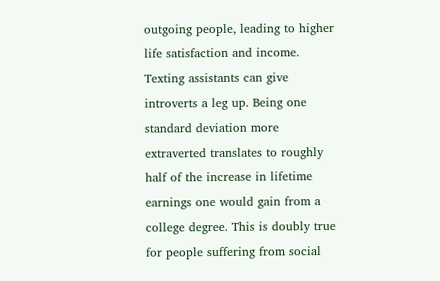outgoing people, leading to higher life satisfaction and income. Texting assistants can give introverts a leg up. Being one standard deviation more extraverted translates to roughly half of the increase in lifetime earnings one would gain from a college degree. This is doubly true for people suffering from social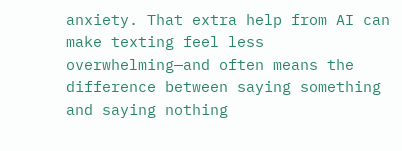anxiety. That extra help from AI can make texting feel less overwhelming—and often means the difference between saying something and saying nothing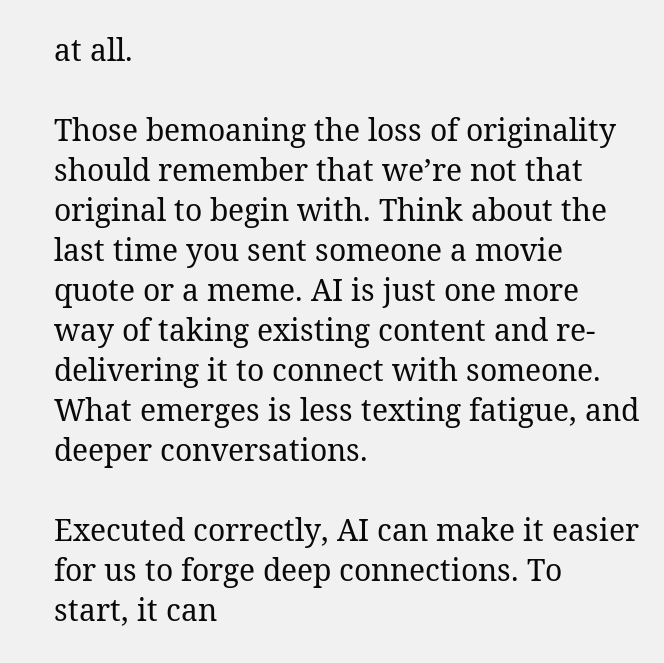at all.

Those bemoaning the loss of originality should remember that we’re not that original to begin with. Think about the last time you sent someone a movie quote or a meme. AI is just one more way of taking existing content and re-delivering it to connect with someone. What emerges is less texting fatigue, and deeper conversations.

Executed correctly, AI can make it easier for us to forge deep connections. To start, it can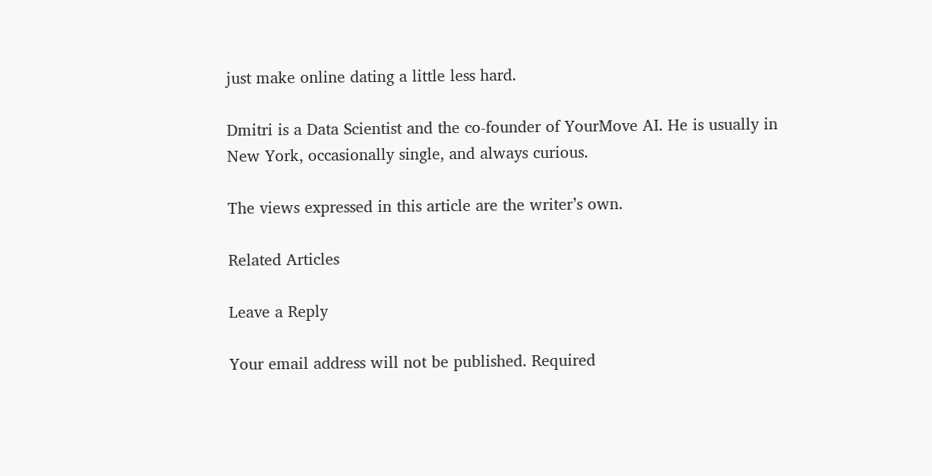just make online dating a little less hard.

Dmitri is a Data Scientist and the co-founder of YourMove AI. He is usually in New York, occasionally single, and always curious.

The views expressed in this article are the writer’s own.

Related Articles

Leave a Reply

Your email address will not be published. Required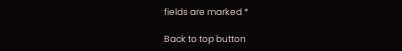fields are marked *

Back to top button